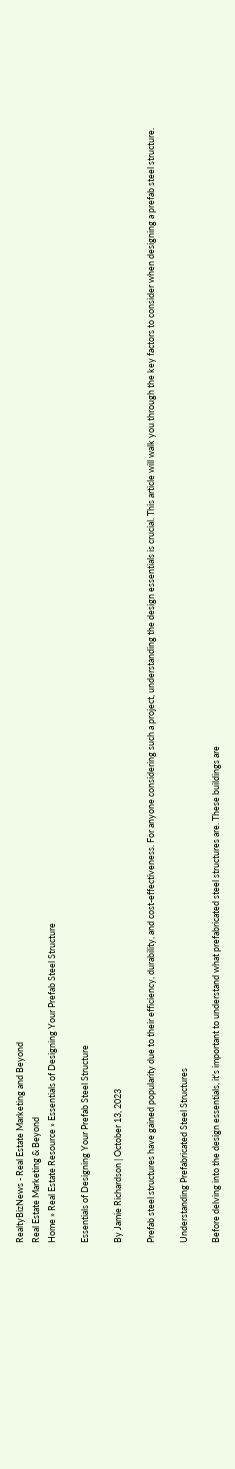RealtyBizNews - Real Estate Marketing and Beyond
Real Estate Marketing & Beyond
Home » Real Estate Resource » Essentials of Designing Your Prefab Steel Structure

Essentials of Designing Your Prefab Steel Structure

By Jamie Richardson | October 13, 2023

Prefab steel structures have gained popularity due to their efficiency, durability, and cost-effectiveness. For anyone considering such a project, understanding the design essentials is crucial. This article will walk you through the key factors to consider when designing a prefab steel structure.

Understanding Prefabricated Steel Structures

Before delving into the design essentials, it's important to understand what prefabricated steel structures are. These buildings are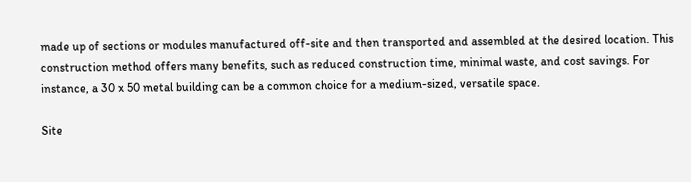made up of sections or modules manufactured off-site and then transported and assembled at the desired location. This construction method offers many benefits, such as reduced construction time, minimal waste, and cost savings. For instance, a 30 x 50 metal building can be a common choice for a medium-sized, versatile space.

Site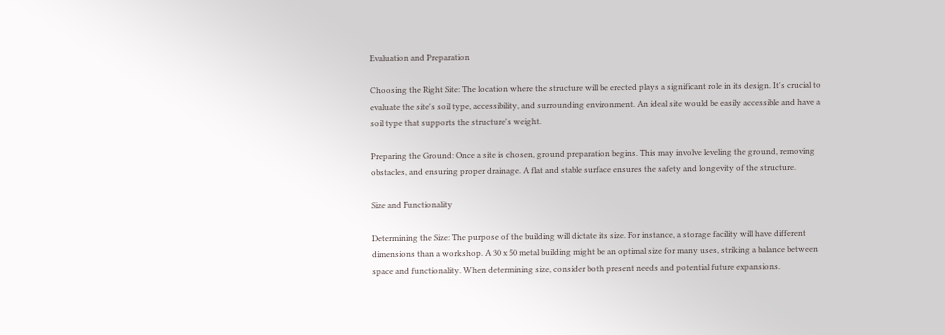Evaluation and Preparation

Choosing the Right Site: The location where the structure will be erected plays a significant role in its design. It's crucial to evaluate the site's soil type, accessibility, and surrounding environment. An ideal site would be easily accessible and have a soil type that supports the structure's weight.

Preparing the Ground: Once a site is chosen, ground preparation begins. This may involve leveling the ground, removing obstacles, and ensuring proper drainage. A flat and stable surface ensures the safety and longevity of the structure.

Size and Functionality

Determining the Size: The purpose of the building will dictate its size. For instance, a storage facility will have different dimensions than a workshop. A 30 x 50 metal building might be an optimal size for many uses, striking a balance between space and functionality. When determining size, consider both present needs and potential future expansions.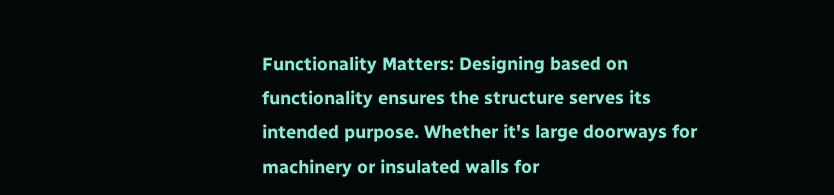Functionality Matters: Designing based on functionality ensures the structure serves its intended purpose. Whether it's large doorways for machinery or insulated walls for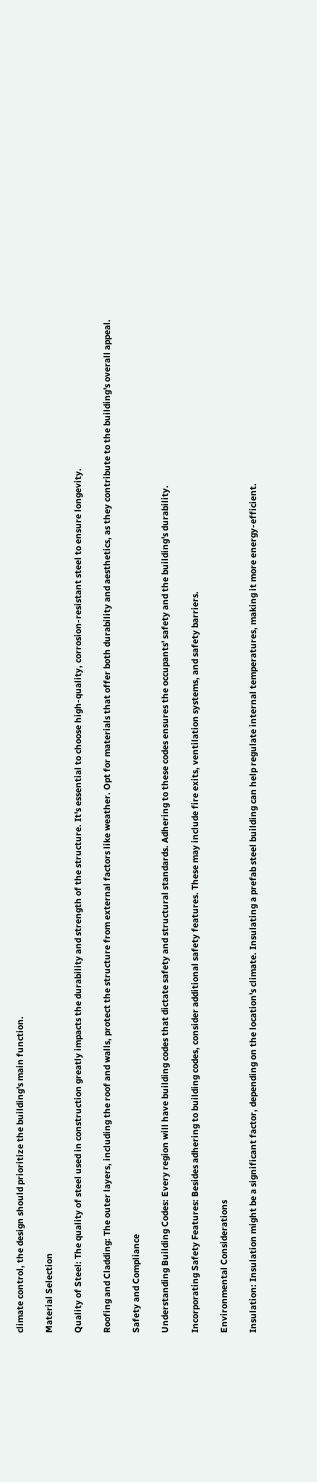climate control, the design should prioritize the building's main function.

Material Selection

Quality of Steel: The quality of steel used in construction greatly impacts the durability and strength of the structure. It's essential to choose high-quality, corrosion-resistant steel to ensure longevity.

Roofing and Cladding: The outer layers, including the roof and walls, protect the structure from external factors like weather. Opt for materials that offer both durability and aesthetics, as they contribute to the building's overall appeal.

Safety and Compliance

Understanding Building Codes: Every region will have building codes that dictate safety and structural standards. Adhering to these codes ensures the occupants' safety and the building's durability.

Incorporating Safety Features: Besides adhering to building codes, consider additional safety features. These may include fire exits, ventilation systems, and safety barriers.

Environmental Considerations

Insulation: Insulation might be a significant factor, depending on the location's climate. Insulating a prefab steel building can help regulate internal temperatures, making it more energy-efficient.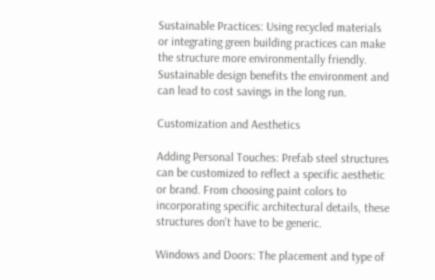Sustainable Practices: Using recycled materials or integrating green building practices can make the structure more environmentally friendly. Sustainable design benefits the environment and can lead to cost savings in the long run.

Customization and Aesthetics

Adding Personal Touches: Prefab steel structures can be customized to reflect a specific aesthetic or brand. From choosing paint colors to incorporating specific architectural details, these structures don't have to be generic.

Windows and Doors: The placement and type of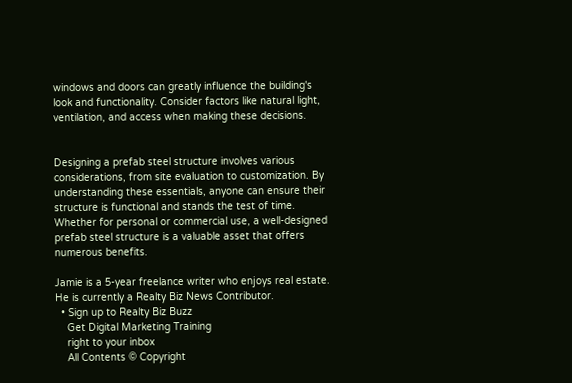windows and doors can greatly influence the building's look and functionality. Consider factors like natural light, ventilation, and access when making these decisions.


Designing a prefab steel structure involves various considerations, from site evaluation to customization. By understanding these essentials, anyone can ensure their structure is functional and stands the test of time. Whether for personal or commercial use, a well-designed prefab steel structure is a valuable asset that offers numerous benefits.

Jamie is a 5-year freelance writer who enjoys real estate. He is currently a Realty Biz News Contributor.
  • Sign up to Realty Biz Buzz
    Get Digital Marketing Training
    right to your inbox
    All Contents © Copyright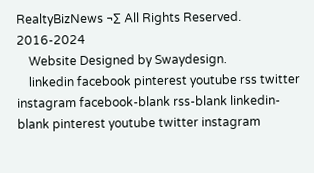RealtyBizNews ¬∑ All Rights Reserved. 2016-2024
    Website Designed by Swaydesign.
    linkedin facebook pinterest youtube rss twitter instagram facebook-blank rss-blank linkedin-blank pinterest youtube twitter instagram